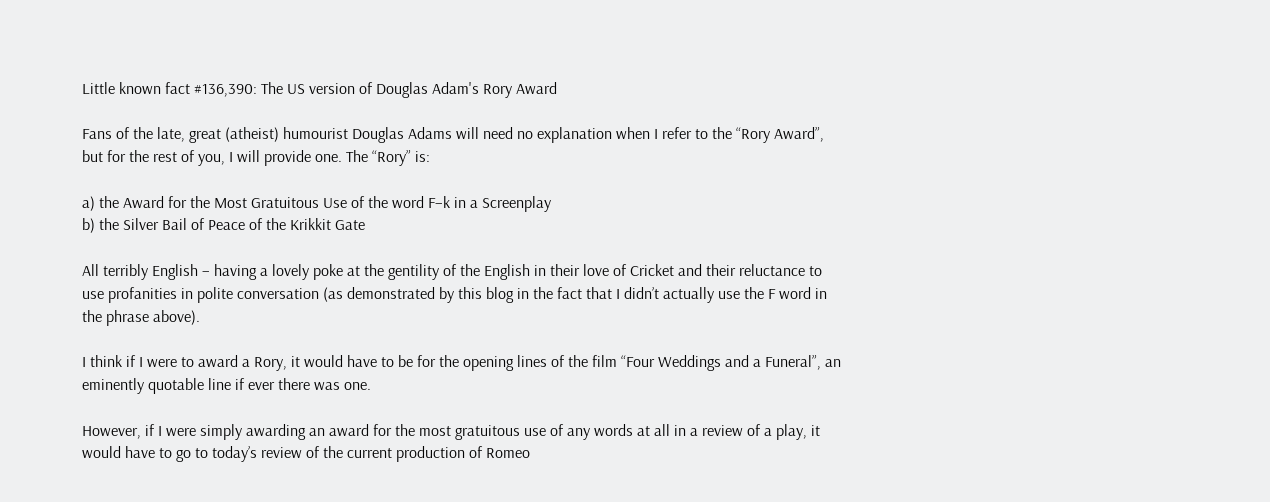Little known fact #136,390: The US version of Douglas Adam's Rory Award

Fans of the late, great (atheist) humourist Douglas Adams will need no explanation when I refer to the “Rory Award”, but for the rest of you, I will provide one. The “Rory” is:

a) the Award for the Most Gratuitous Use of the word F–k in a Screenplay
b) the Silver Bail of Peace of the Krikkit Gate

All terribly English – having a lovely poke at the gentility of the English in their love of Cricket and their reluctance to use profanities in polite conversation (as demonstrated by this blog in the fact that I didn’t actually use the F word in the phrase above).

I think if I were to award a Rory, it would have to be for the opening lines of the film “Four Weddings and a Funeral”, an eminently quotable line if ever there was one.

However, if I were simply awarding an award for the most gratuitous use of any words at all in a review of a play, it would have to go to today’s review of the current production of Romeo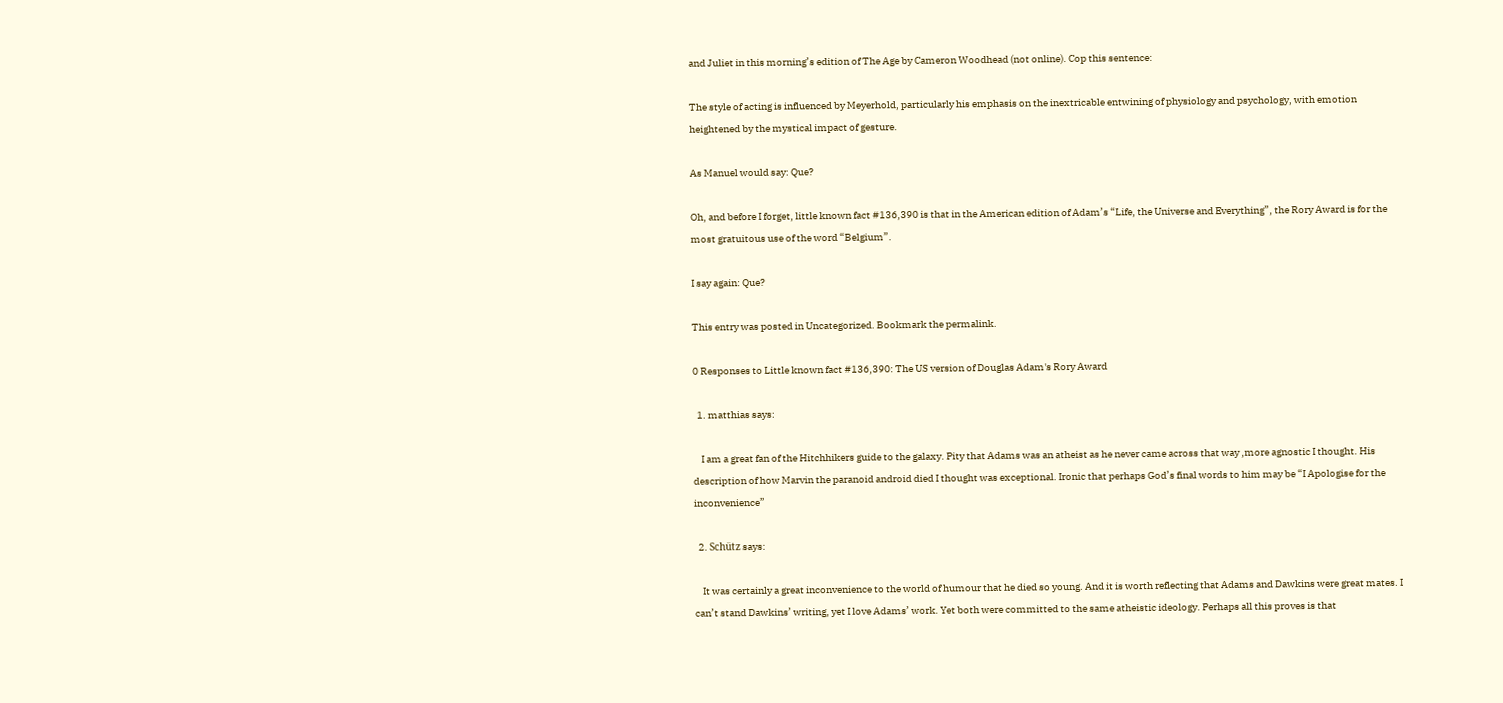and Juliet in this morning’s edition of The Age by Cameron Woodhead (not online). Cop this sentence:

The style of acting is influenced by Meyerhold, particularly his emphasis on the inextricable entwining of physiology and psychology, with emotion heightened by the mystical impact of gesture.

As Manuel would say: Que?

Oh, and before I forget, little known fact #136,390 is that in the American edition of Adam’s “Life, the Universe and Everything”, the Rory Award is for the most gratuitous use of the word “Belgium”.

I say again: Que?

This entry was posted in Uncategorized. Bookmark the permalink.

0 Responses to Little known fact #136,390: The US version of Douglas Adam's Rory Award

  1. matthias says:

    I am a great fan of the Hitchhikers guide to the galaxy. Pity that Adams was an atheist as he never came across that way ,more agnostic I thought. His description of how Marvin the paranoid android died I thought was exceptional. Ironic that perhaps God’s final words to him may be “I Apologise for the inconvenience”

  2. Schütz says:

    It was certainly a great inconvenience to the world of humour that he died so young. And it is worth reflecting that Adams and Dawkins were great mates. I can’t stand Dawkins’ writing, yet I love Adams’ work. Yet both were committed to the same atheistic ideology. Perhaps all this proves is that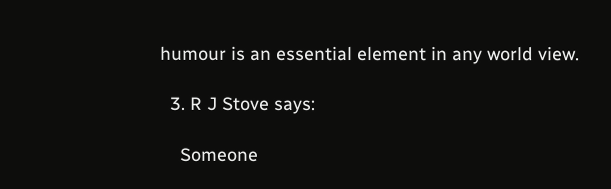humour is an essential element in any world view.

  3. R J Stove says:

    Someone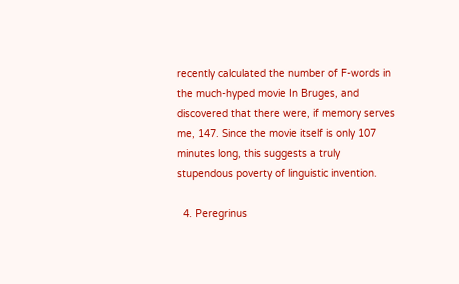recently calculated the number of F-words in the much-hyped movie In Bruges, and discovered that there were, if memory serves me, 147. Since the movie itself is only 107 minutes long, this suggests a truly stupendous poverty of linguistic invention.

  4. Peregrinus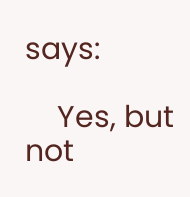says:

    Yes, but not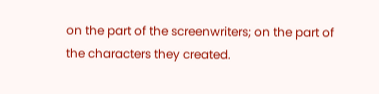on the part of the screenwriters; on the part of the characters they created.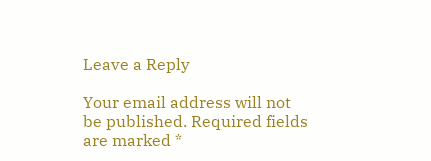Leave a Reply

Your email address will not be published. Required fields are marked *